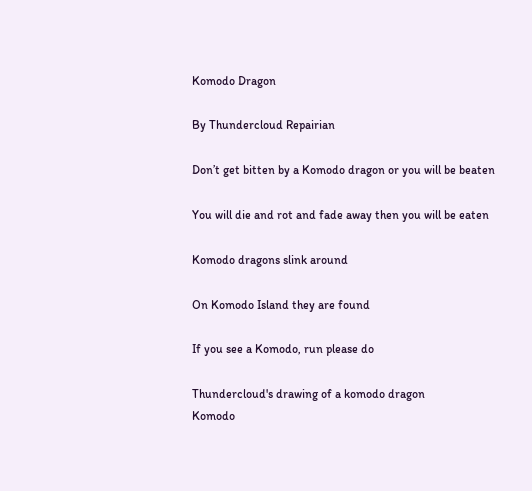Komodo Dragon

By Thundercloud Repairian

Don’t get bitten by a Komodo dragon or you will be beaten

You will die and rot and fade away then you will be eaten

Komodo dragons slink around

On Komodo Island they are found

If you see a Komodo, run please do

Thundercloud's drawing of a komodo dragon
Komodo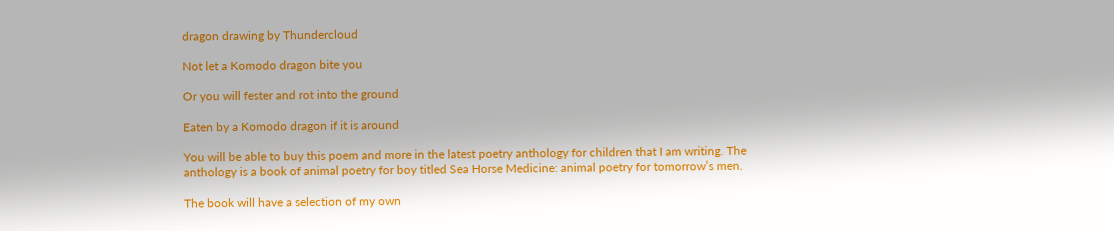dragon drawing by Thundercloud

Not let a Komodo dragon bite you

Or you will fester and rot into the ground

Eaten by a Komodo dragon if it is around

You will be able to buy this poem and more in the latest poetry anthology for children that I am writing. The anthology is a book of animal poetry for boy titled Sea Horse Medicine: animal poetry for tomorrow’s men.

The book will have a selection of my own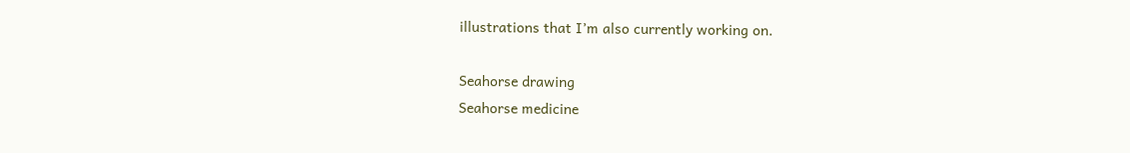illustrations that I’m also currently working on.

Seahorse drawing
Seahorse medicine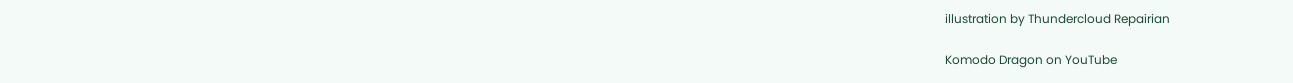illustration by Thundercloud Repairian

Komodo Dragon on YouTube